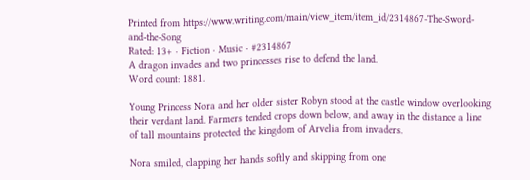Printed from https://www.writing.com/main/view_item/item_id/2314867-The-Sword-and-the-Song
Rated: 13+ · Fiction · Music · #2314867
A dragon invades and two princesses rise to defend the land.
Word count: 1881.

Young Princess Nora and her older sister Robyn stood at the castle window overlooking their verdant land. Farmers tended crops down below, and away in the distance a line of tall mountains protected the kingdom of Arvelia from invaders.

Nora smiled, clapping her hands softly and skipping from one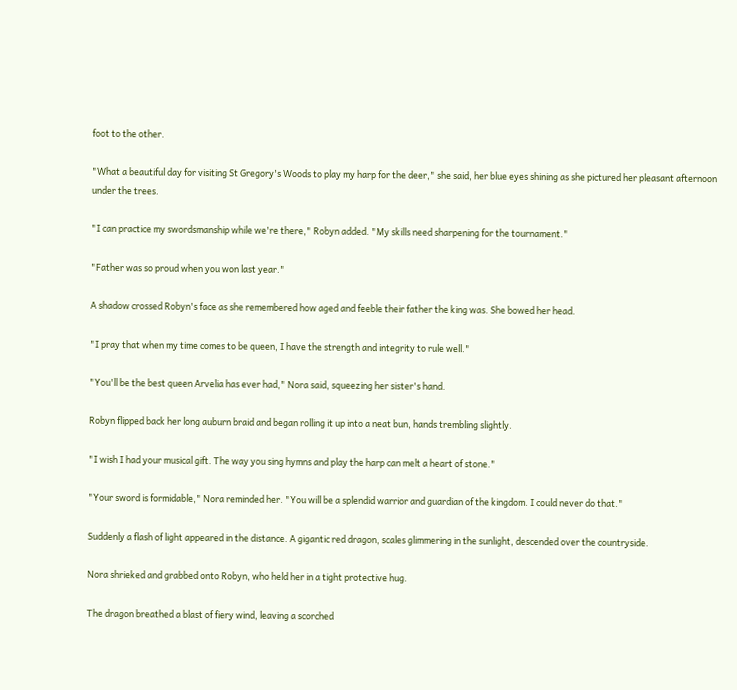foot to the other.

"What a beautiful day for visiting St Gregory's Woods to play my harp for the deer," she said, her blue eyes shining as she pictured her pleasant afternoon under the trees.

"I can practice my swordsmanship while we're there," Robyn added. "My skills need sharpening for the tournament."

"Father was so proud when you won last year."

A shadow crossed Robyn's face as she remembered how aged and feeble their father the king was. She bowed her head.

"I pray that when my time comes to be queen, I have the strength and integrity to rule well."

"You'll be the best queen Arvelia has ever had," Nora said, squeezing her sister's hand.

Robyn flipped back her long auburn braid and began rolling it up into a neat bun, hands trembling slightly.

"I wish I had your musical gift. The way you sing hymns and play the harp can melt a heart of stone."

"Your sword is formidable," Nora reminded her. "You will be a splendid warrior and guardian of the kingdom. I could never do that."

Suddenly a flash of light appeared in the distance. A gigantic red dragon, scales glimmering in the sunlight, descended over the countryside.

Nora shrieked and grabbed onto Robyn, who held her in a tight protective hug.

The dragon breathed a blast of fiery wind, leaving a scorched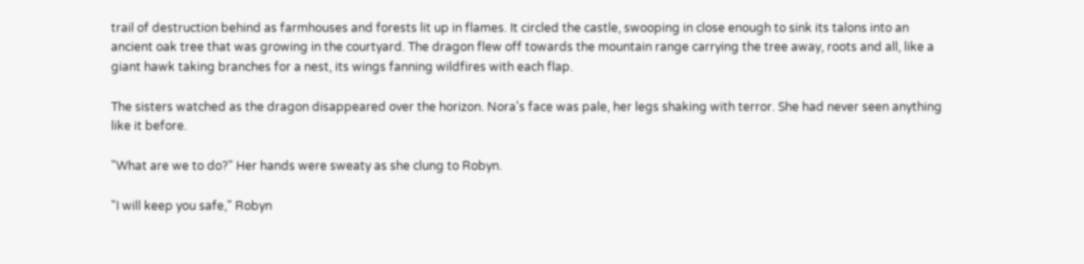trail of destruction behind as farmhouses and forests lit up in flames. It circled the castle, swooping in close enough to sink its talons into an ancient oak tree that was growing in the courtyard. The dragon flew off towards the mountain range carrying the tree away, roots and all, like a giant hawk taking branches for a nest, its wings fanning wildfires with each flap.

The sisters watched as the dragon disappeared over the horizon. Nora's face was pale, her legs shaking with terror. She had never seen anything like it before.

"What are we to do?" Her hands were sweaty as she clung to Robyn.

"I will keep you safe," Robyn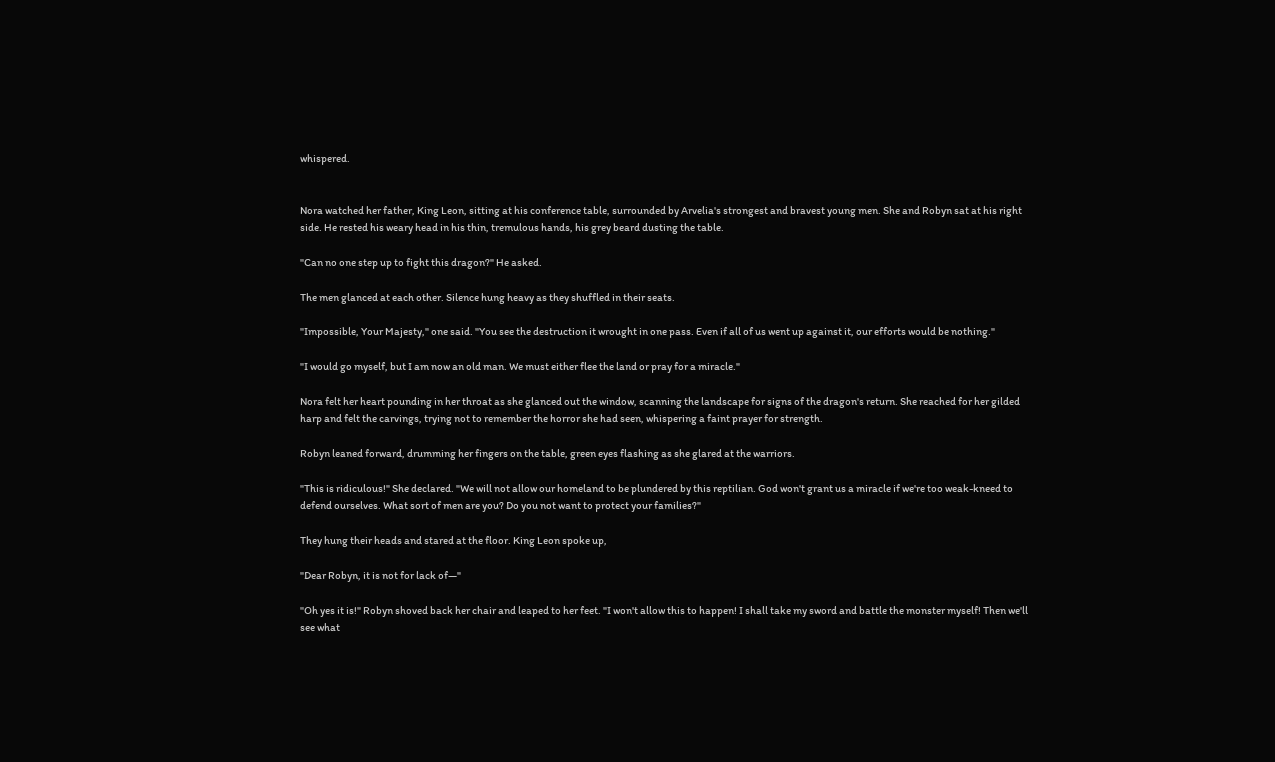whispered.


Nora watched her father, King Leon, sitting at his conference table, surrounded by Arvelia's strongest and bravest young men. She and Robyn sat at his right side. He rested his weary head in his thin, tremulous hands, his grey beard dusting the table.

"Can no one step up to fight this dragon?" He asked.

The men glanced at each other. Silence hung heavy as they shuffled in their seats.

"Impossible, Your Majesty," one said. "You see the destruction it wrought in one pass. Even if all of us went up against it, our efforts would be nothing."

"I would go myself, but I am now an old man. We must either flee the land or pray for a miracle."

Nora felt her heart pounding in her throat as she glanced out the window, scanning the landscape for signs of the dragon's return. She reached for her gilded harp and felt the carvings, trying not to remember the horror she had seen, whispering a faint prayer for strength.

Robyn leaned forward, drumming her fingers on the table, green eyes flashing as she glared at the warriors.

"This is ridiculous!" She declared. "We will not allow our homeland to be plundered by this reptilian. God won't grant us a miracle if we're too weak-kneed to defend ourselves. What sort of men are you? Do you not want to protect your families?"

They hung their heads and stared at the floor. King Leon spoke up,

"Dear Robyn, it is not for lack of—"

"Oh yes it is!" Robyn shoved back her chair and leaped to her feet. "I won't allow this to happen! I shall take my sword and battle the monster myself! Then we'll see what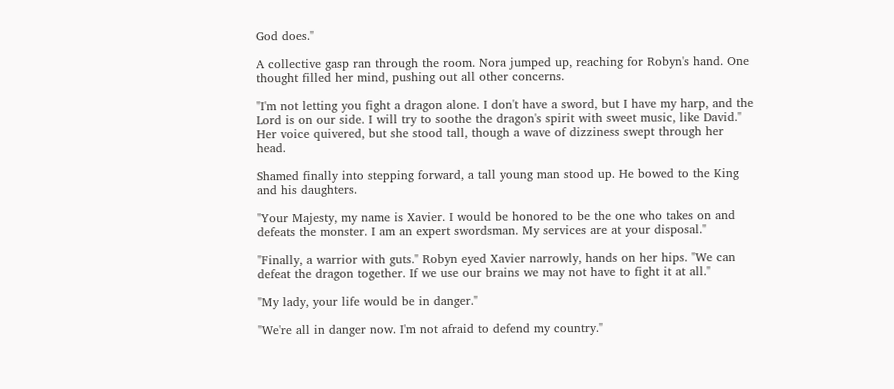God does."

A collective gasp ran through the room. Nora jumped up, reaching for Robyn's hand. One thought filled her mind, pushing out all other concerns.

"I'm not letting you fight a dragon alone. I don't have a sword, but I have my harp, and the Lord is on our side. I will try to soothe the dragon's spirit with sweet music, like David." Her voice quivered, but she stood tall, though a wave of dizziness swept through her head.

Shamed finally into stepping forward, a tall young man stood up. He bowed to the King and his daughters.

"Your Majesty, my name is Xavier. I would be honored to be the one who takes on and defeats the monster. I am an expert swordsman. My services are at your disposal."

"Finally, a warrior with guts." Robyn eyed Xavier narrowly, hands on her hips. "We can defeat the dragon together. If we use our brains we may not have to fight it at all."

"My lady, your life would be in danger."

"We're all in danger now. I'm not afraid to defend my country."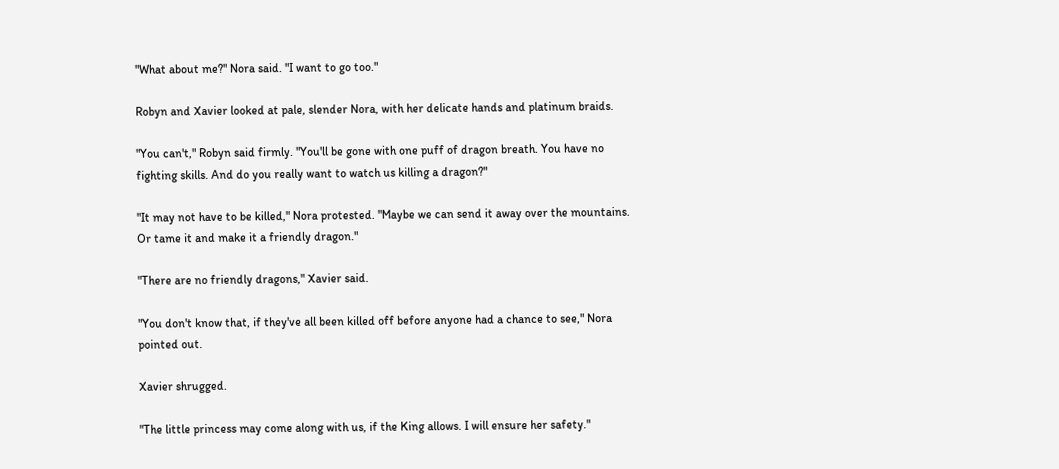"What about me?" Nora said. "I want to go too."

Robyn and Xavier looked at pale, slender Nora, with her delicate hands and platinum braids.

"You can't," Robyn said firmly. "You'll be gone with one puff of dragon breath. You have no fighting skills. And do you really want to watch us killing a dragon?"

"It may not have to be killed," Nora protested. "Maybe we can send it away over the mountains. Or tame it and make it a friendly dragon."

"There are no friendly dragons," Xavier said.

"You don't know that, if they've all been killed off before anyone had a chance to see," Nora pointed out.

Xavier shrugged.

"The little princess may come along with us, if the King allows. I will ensure her safety."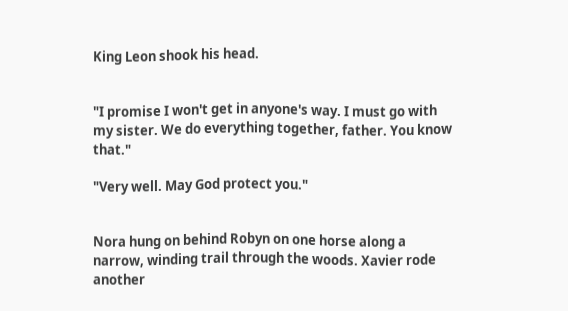King Leon shook his head.


"I promise I won't get in anyone's way. I must go with my sister. We do everything together, father. You know that."

"Very well. May God protect you."


Nora hung on behind Robyn on one horse along a narrow, winding trail through the woods. Xavier rode another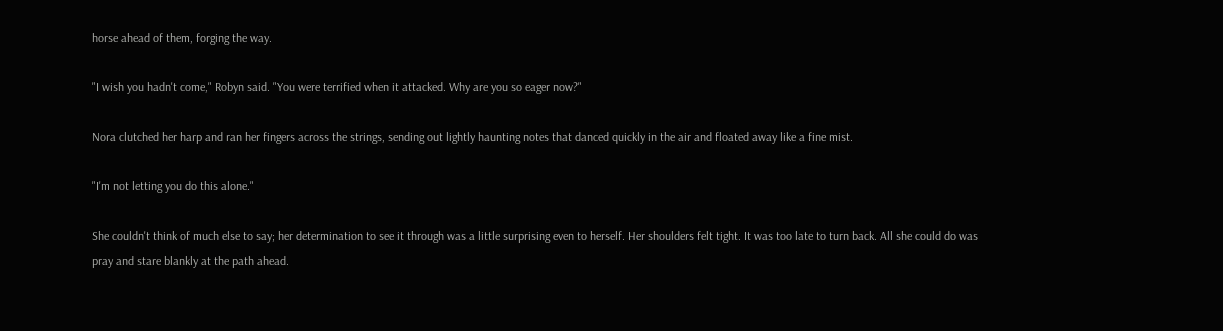horse ahead of them, forging the way.

"I wish you hadn't come," Robyn said. "You were terrified when it attacked. Why are you so eager now?"

Nora clutched her harp and ran her fingers across the strings, sending out lightly haunting notes that danced quickly in the air and floated away like a fine mist.

"I'm not letting you do this alone."

She couldn't think of much else to say; her determination to see it through was a little surprising even to herself. Her shoulders felt tight. It was too late to turn back. All she could do was pray and stare blankly at the path ahead.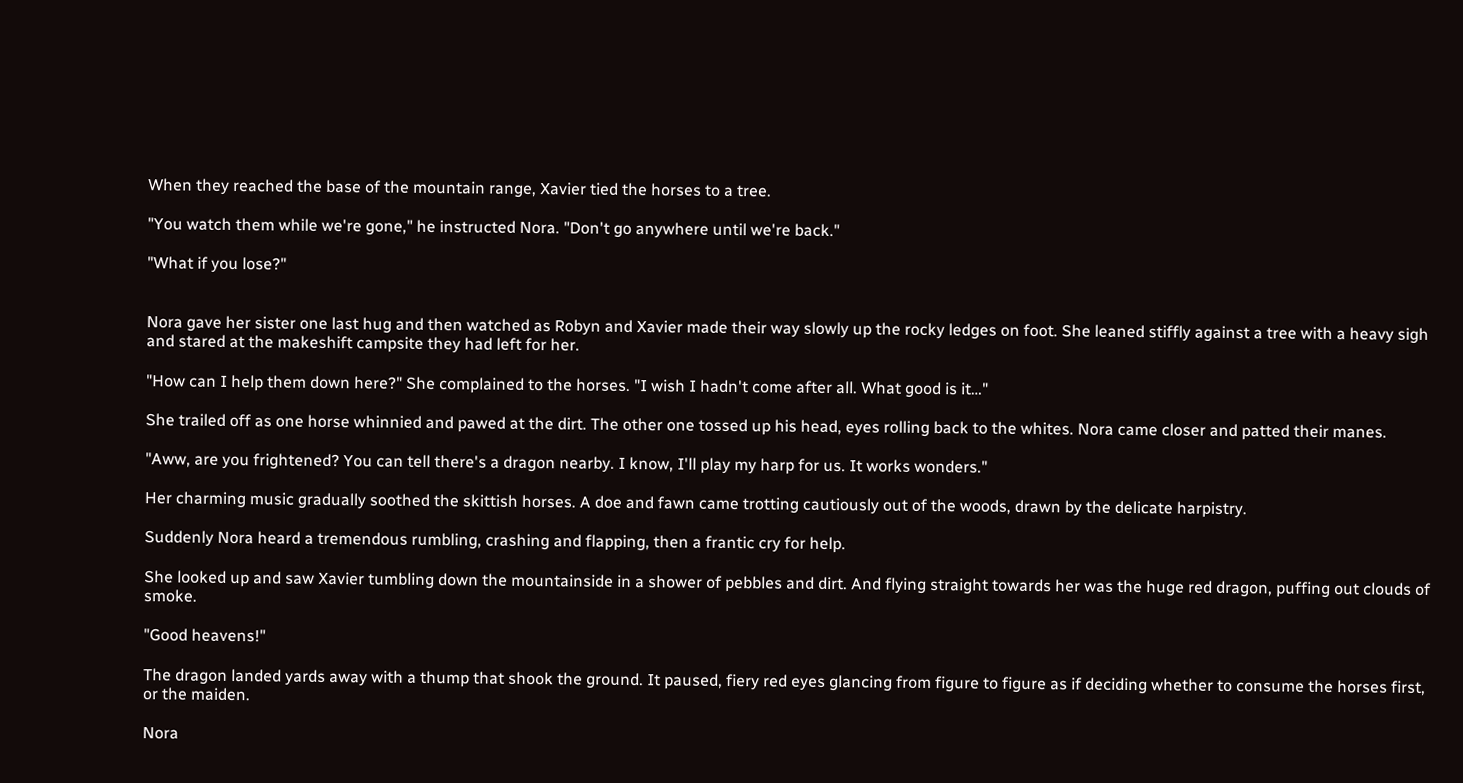When they reached the base of the mountain range, Xavier tied the horses to a tree.

"You watch them while we're gone," he instructed Nora. "Don't go anywhere until we're back."

"What if you lose?"


Nora gave her sister one last hug and then watched as Robyn and Xavier made their way slowly up the rocky ledges on foot. She leaned stiffly against a tree with a heavy sigh and stared at the makeshift campsite they had left for her.

"How can I help them down here?" She complained to the horses. "I wish I hadn't come after all. What good is it…"

She trailed off as one horse whinnied and pawed at the dirt. The other one tossed up his head, eyes rolling back to the whites. Nora came closer and patted their manes.

"Aww, are you frightened? You can tell there's a dragon nearby. I know, I'll play my harp for us. It works wonders."

Her charming music gradually soothed the skittish horses. A doe and fawn came trotting cautiously out of the woods, drawn by the delicate harpistry.

Suddenly Nora heard a tremendous rumbling, crashing and flapping, then a frantic cry for help.

She looked up and saw Xavier tumbling down the mountainside in a shower of pebbles and dirt. And flying straight towards her was the huge red dragon, puffing out clouds of smoke.

"Good heavens!"

The dragon landed yards away with a thump that shook the ground. It paused, fiery red eyes glancing from figure to figure as if deciding whether to consume the horses first, or the maiden.

Nora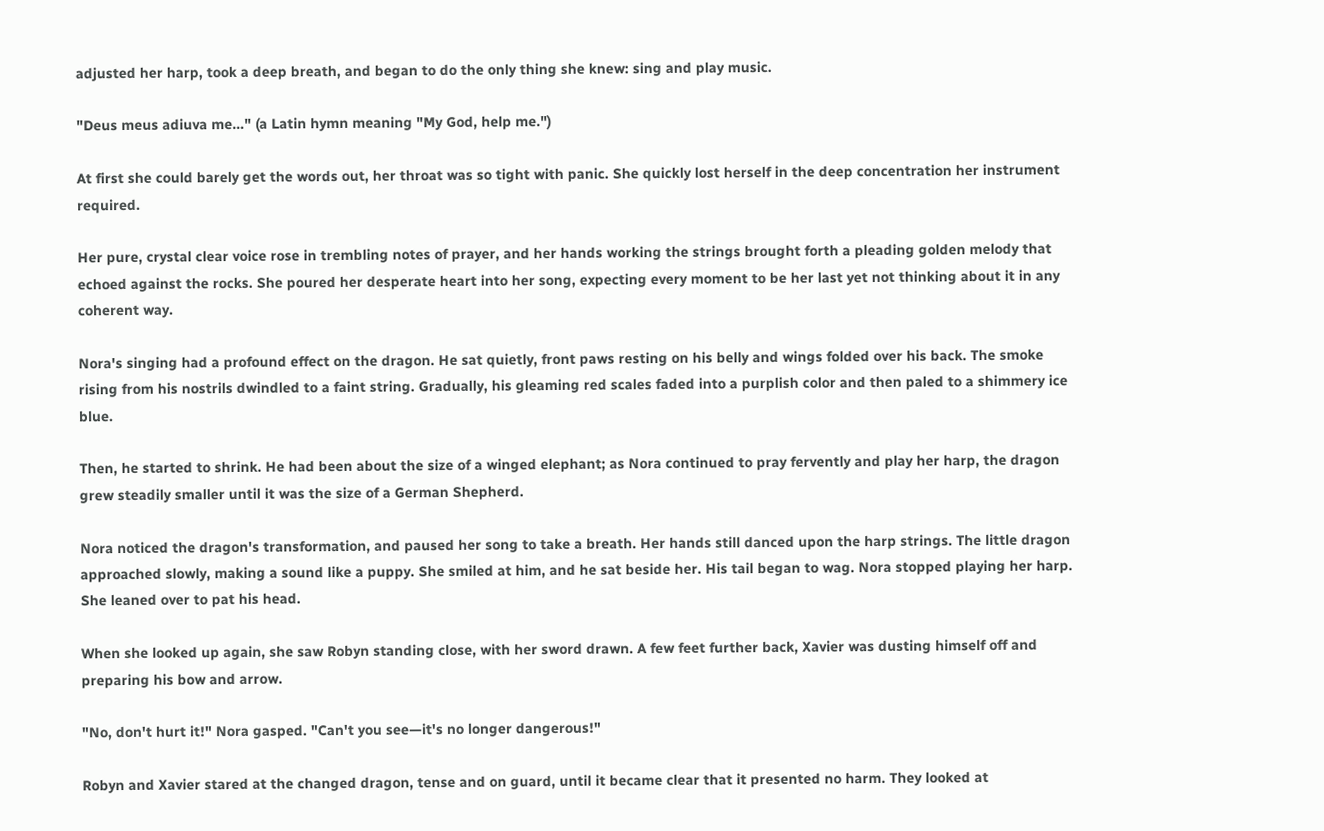adjusted her harp, took a deep breath, and began to do the only thing she knew: sing and play music.

"Deus meus adiuva me…" (a Latin hymn meaning "My God, help me.")

At first she could barely get the words out, her throat was so tight with panic. She quickly lost herself in the deep concentration her instrument required.

Her pure, crystal clear voice rose in trembling notes of prayer, and her hands working the strings brought forth a pleading golden melody that echoed against the rocks. She poured her desperate heart into her song, expecting every moment to be her last yet not thinking about it in any coherent way.

Nora's singing had a profound effect on the dragon. He sat quietly, front paws resting on his belly and wings folded over his back. The smoke rising from his nostrils dwindled to a faint string. Gradually, his gleaming red scales faded into a purplish color and then paled to a shimmery ice blue.

Then, he started to shrink. He had been about the size of a winged elephant; as Nora continued to pray fervently and play her harp, the dragon grew steadily smaller until it was the size of a German Shepherd.

Nora noticed the dragon's transformation, and paused her song to take a breath. Her hands still danced upon the harp strings. The little dragon approached slowly, making a sound like a puppy. She smiled at him, and he sat beside her. His tail began to wag. Nora stopped playing her harp. She leaned over to pat his head.

When she looked up again, she saw Robyn standing close, with her sword drawn. A few feet further back, Xavier was dusting himself off and preparing his bow and arrow.

"No, don't hurt it!" Nora gasped. "Can't you see—it's no longer dangerous!"

Robyn and Xavier stared at the changed dragon, tense and on guard, until it became clear that it presented no harm. They looked at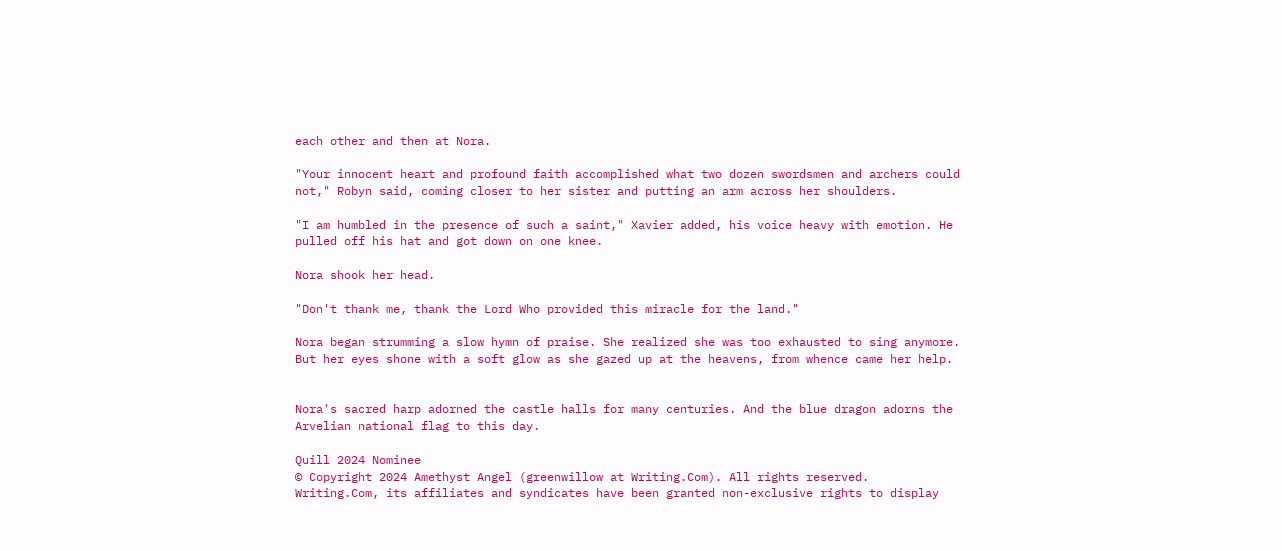each other and then at Nora.

"Your innocent heart and profound faith accomplished what two dozen swordsmen and archers could not," Robyn said, coming closer to her sister and putting an arm across her shoulders.

"I am humbled in the presence of such a saint," Xavier added, his voice heavy with emotion. He pulled off his hat and got down on one knee.

Nora shook her head.

"Don't thank me, thank the Lord Who provided this miracle for the land."

Nora began strumming a slow hymn of praise. She realized she was too exhausted to sing anymore. But her eyes shone with a soft glow as she gazed up at the heavens, from whence came her help.


Nora's sacred harp adorned the castle halls for many centuries. And the blue dragon adorns the Arvelian national flag to this day.

Quill 2024 Nominee
© Copyright 2024 Amethyst Angel (greenwillow at Writing.Com). All rights reserved.
Writing.Com, its affiliates and syndicates have been granted non-exclusive rights to display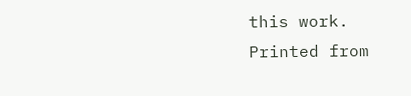this work.
Printed from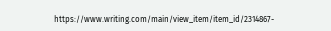https://www.writing.com/main/view_item/item_id/2314867-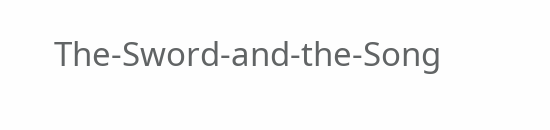The-Sword-and-the-Song